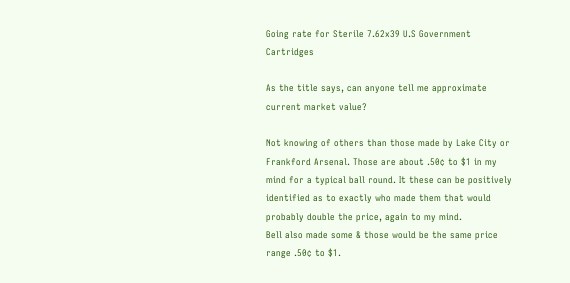Going rate for Sterile 7.62x39 U.S Government Cartridges

As the title says, can anyone tell me approximate current market value?

Not knowing of others than those made by Lake City or Frankford Arsenal. Those are about .50¢ to $1 in my mind for a typical ball round. It these can be positively identified as to exactly who made them that would probably double the price, again to my mind.
Bell also made some & those would be the same price range .50¢ to $1.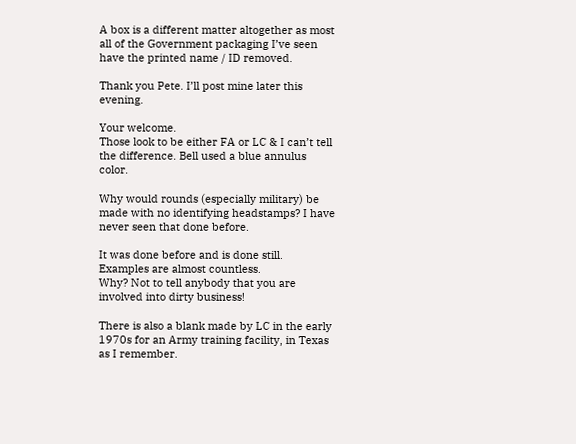A box is a different matter altogether as most all of the Government packaging I’ve seen have the printed name / ID removed.

Thank you Pete. I’ll post mine later this evening.

Your welcome.
Those look to be either FA or LC & I can’t tell the difference. Bell used a blue annulus color.

Why would rounds (especially military) be made with no identifying headstamps? I have never seen that done before.

It was done before and is done still.
Examples are almost countless.
Why? Not to tell anybody that you are involved into dirty business!

There is also a blank made by LC in the early 1970s for an Army training facility, in Texas as I remember.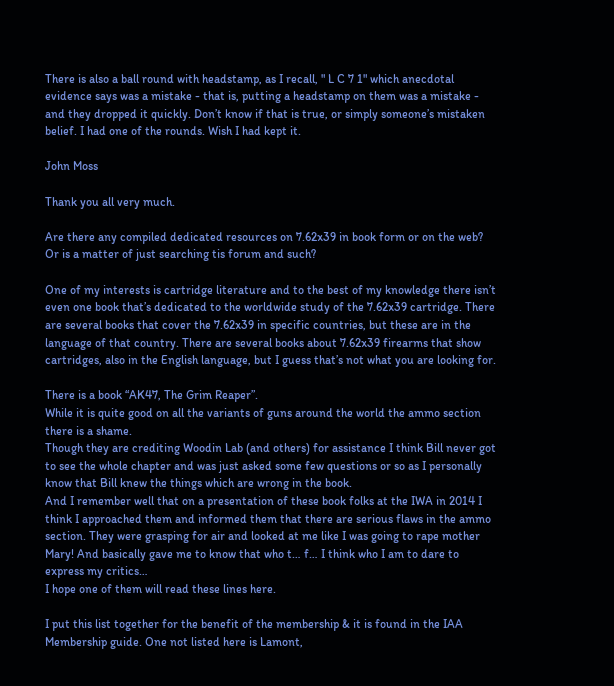There is also a ball round with headstamp, as I recall, " L C 7 1" which anecdotal evidence says was a mistake - that is, putting a headstamp on them was a mistake - and they dropped it quickly. Don’t know if that is true, or simply someone’s mistaken belief. I had one of the rounds. Wish I had kept it.

John Moss

Thank you all very much.

Are there any compiled dedicated resources on 7.62x39 in book form or on the web? Or is a matter of just searching tis forum and such?

One of my interests is cartridge literature and to the best of my knowledge there isn’t even one book that’s dedicated to the worldwide study of the 7.62x39 cartridge. There are several books that cover the 7.62x39 in specific countries, but these are in the language of that country. There are several books about 7.62x39 firearms that show cartridges, also in the English language, but I guess that’s not what you are looking for.

There is a book “AK47, The Grim Reaper”.
While it is quite good on all the variants of guns around the world the ammo section there is a shame.
Though they are crediting Woodin Lab (and others) for assistance I think Bill never got to see the whole chapter and was just asked some few questions or so as I personally know that Bill knew the things which are wrong in the book.
And I remember well that on a presentation of these book folks at the IWA in 2014 I think I approached them and informed them that there are serious flaws in the ammo section. They were grasping for air and looked at me like I was going to rape mother Mary! And basically gave me to know that who t… f… I think who I am to dare to express my critics…
I hope one of them will read these lines here.

I put this list together for the benefit of the membership & it is found in the IAA Membership guide. One not listed here is Lamont,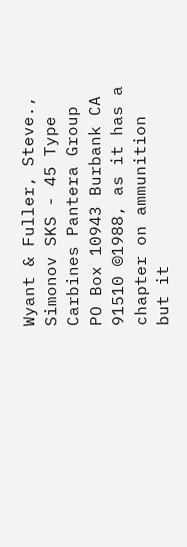Wyant & Fuller, Steve., Simonov SKS - 45 Type Carbines Pantera Group PO Box 10943 Burbank CA 91510 ©1988, as it has a chapter on ammunition but it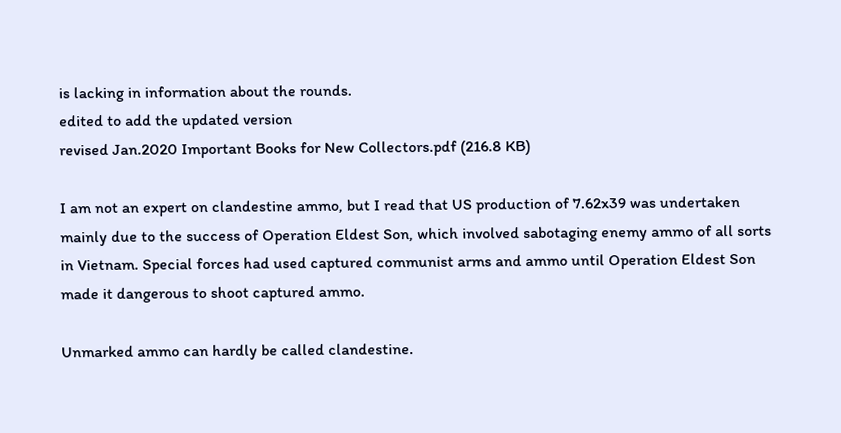is lacking in information about the rounds.
edited to add the updated version
revised Jan.2020 Important Books for New Collectors.pdf (216.8 KB)

I am not an expert on clandestine ammo, but I read that US production of 7.62x39 was undertaken mainly due to the success of Operation Eldest Son, which involved sabotaging enemy ammo of all sorts in Vietnam. Special forces had used captured communist arms and ammo until Operation Eldest Son made it dangerous to shoot captured ammo.

Unmarked ammo can hardly be called clandestine.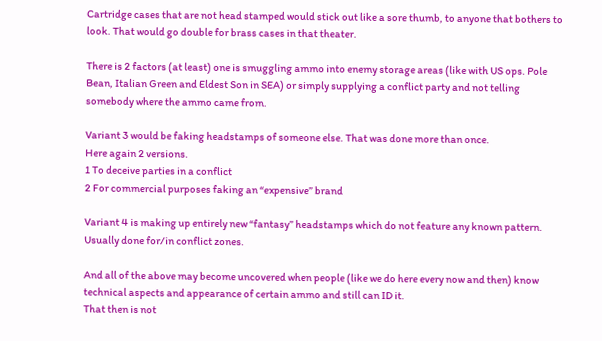Cartridge cases that are not head stamped would stick out like a sore thumb, to anyone that bothers to look. That would go double for brass cases in that theater.

There is 2 factors (at least) one is smuggling ammo into enemy storage areas (like with US ops. Pole Bean, Italian Green and Eldest Son in SEA) or simply supplying a conflict party and not telling somebody where the ammo came from.

Variant 3 would be faking headstamps of someone else. That was done more than once.
Here again 2 versions.
1 To deceive parties in a conflict
2 For commercial purposes faking an “expensive” brand

Variant 4 is making up entirely new “fantasy” headstamps which do not feature any known pattern.
Usually done for/in conflict zones.

And all of the above may become uncovered when people (like we do here every now and then) know technical aspects and appearance of certain ammo and still can ID it.
That then is not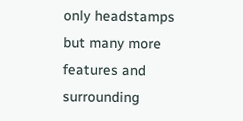only headstamps but many more features and surrounding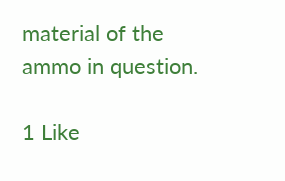material of the ammo in question.

1 Like